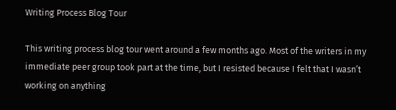Writing Process Blog Tour

This writing process blog tour went around a few months ago. Most of the writers in my immediate peer group took part at the time, but I resisted because I felt that I wasn’t working on anything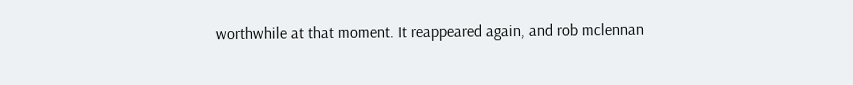worthwhile at that moment. It reappeared again, and rob mclennan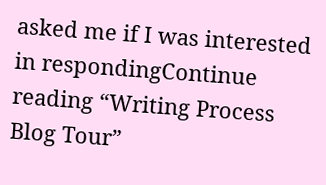asked me if I was interested in respondingContinue reading “Writing Process Blog Tour”